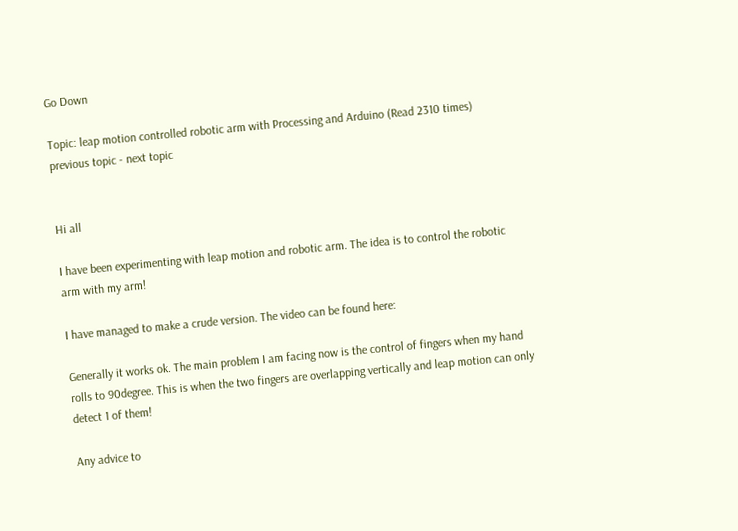Go Down

Topic: leap motion controlled robotic arm with Processing and Arduino (Read 2310 times) previous topic - next topic


Hi all

I have been experimenting with leap motion and robotic arm. The idea is to control the robotic arm with my arm!

I have managed to make a crude version. The video can be found here:

Generally it works ok. The main problem I am facing now is the control of fingers when my hand rolls to 90degree. This is when the two fingers are overlapping vertically and leap motion can only detect 1 of them!

Any advice to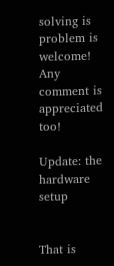solving is problem is welcome! Any comment is appreciated too!

Update: the hardware setup


That is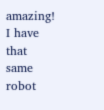amazing! I have that same robot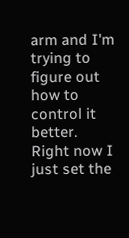arm and I'm trying to figure out how to control it better. Right now I just set the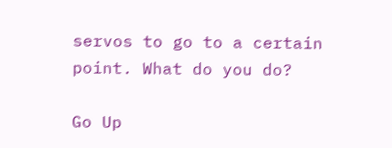servos to go to a certain point. What do you do?

Go Up